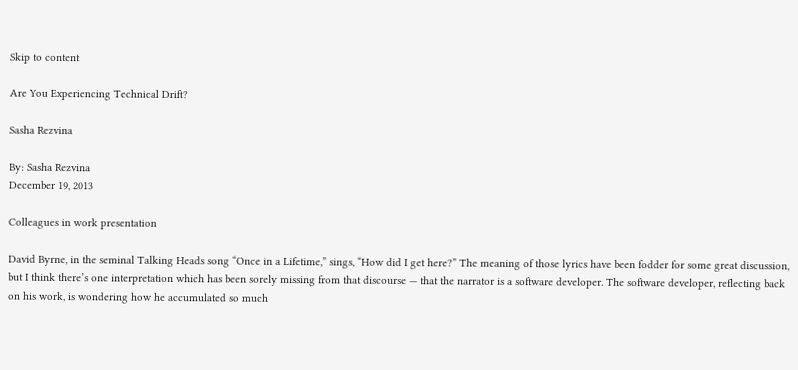Skip to content

Are You Experiencing Technical Drift?

Sasha Rezvina

By: Sasha Rezvina
December 19, 2013

Colleagues in work presentation

David Byrne, in the seminal Talking Heads song “Once in a Lifetime,” sings, “How did I get here?” The meaning of those lyrics have been fodder for some great discussion, but I think there’s one interpretation which has been sorely missing from that discourse — that the narrator is a software developer. The software developer, reflecting back on his work, is wondering how he accumulated so much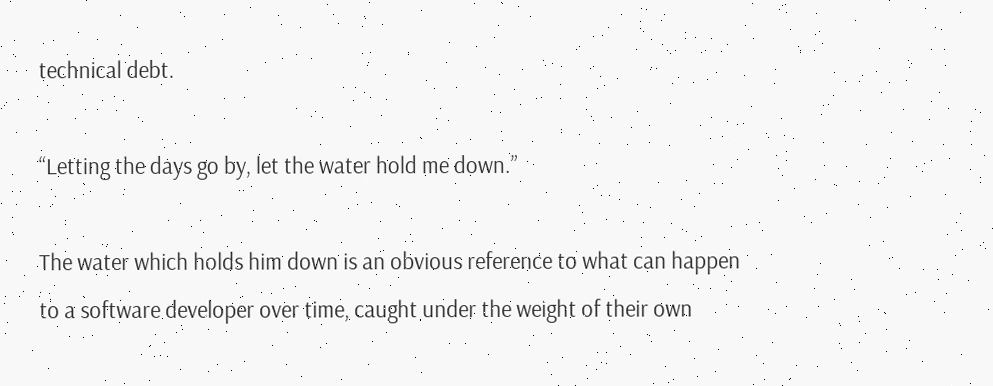technical debt.

“Letting the days go by, let the water hold me down.”

The water which holds him down is an obvious reference to what can happen to a software developer over time, caught under the weight of their own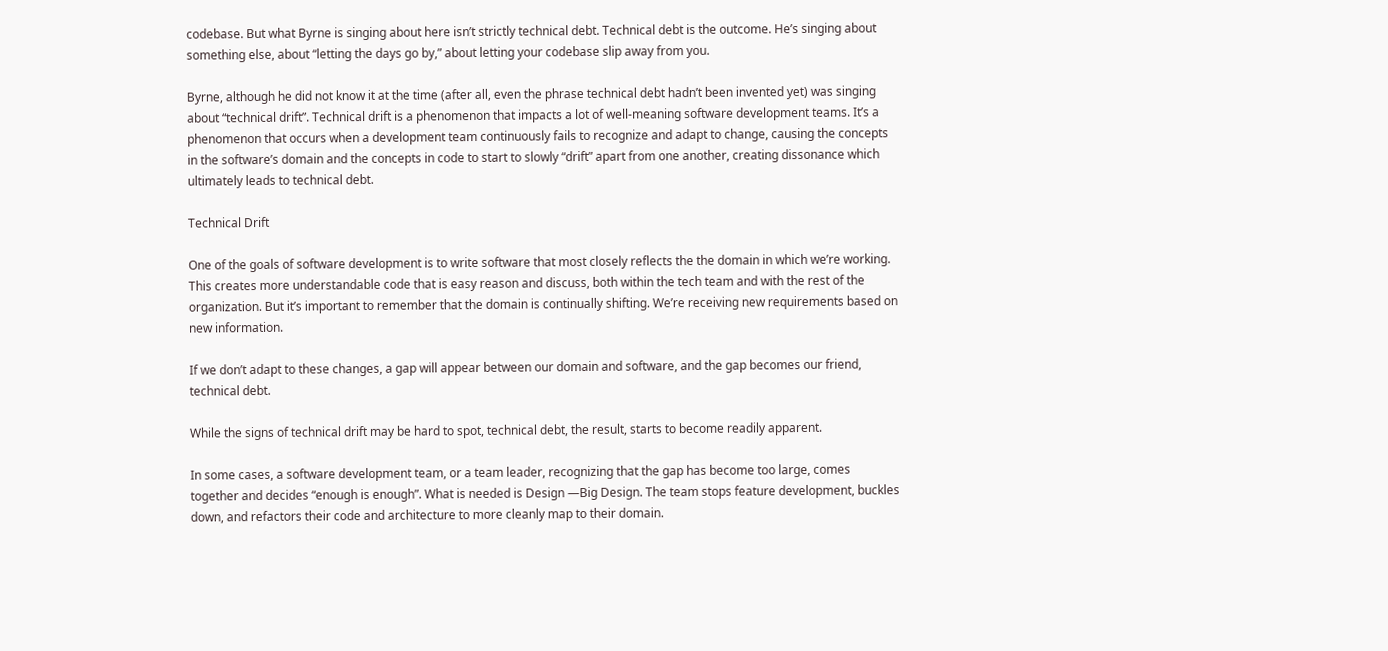codebase. But what Byrne is singing about here isn’t strictly technical debt. Technical debt is the outcome. He’s singing about something else, about “letting the days go by,” about letting your codebase slip away from you.

Byrne, although he did not know it at the time (after all, even the phrase technical debt hadn’t been invented yet) was singing about “technical drift”. Technical drift is a phenomenon that impacts a lot of well-meaning software development teams. It’s a phenomenon that occurs when a development team continuously fails to recognize and adapt to change, causing the concepts in the software’s domain and the concepts in code to start to slowly “drift” apart from one another, creating dissonance which ultimately leads to technical debt.

Technical Drift

One of the goals of software development is to write software that most closely reflects the the domain in which we’re working. This creates more understandable code that is easy reason and discuss, both within the tech team and with the rest of the organization. But it’s important to remember that the domain is continually shifting. We’re receiving new requirements based on new information.

If we don’t adapt to these changes, a gap will appear between our domain and software, and the gap becomes our friend, technical debt.

While the signs of technical drift may be hard to spot, technical debt, the result, starts to become readily apparent.

In some cases, a software development team, or a team leader, recognizing that the gap has become too large, comes together and decides “enough is enough”. What is needed is Design —Big Design. The team stops feature development, buckles down, and refactors their code and architecture to more cleanly map to their domain.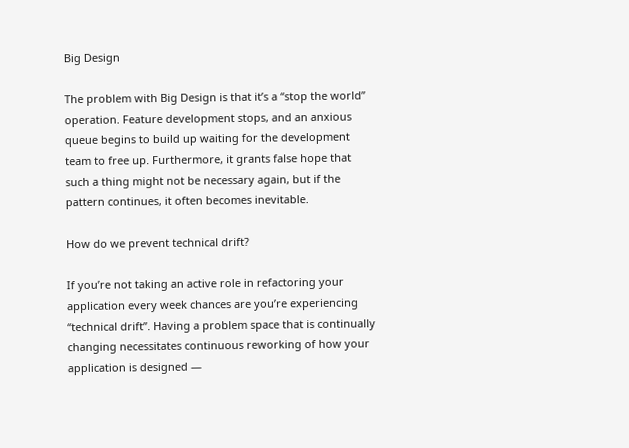Big Design

The problem with Big Design is that it’s a “stop the world” operation. Feature development stops, and an anxious queue begins to build up waiting for the development team to free up. Furthermore, it grants false hope that such a thing might not be necessary again, but if the pattern continues, it often becomes inevitable.

How do we prevent technical drift?

If you’re not taking an active role in refactoring your application every week chances are you’re experiencing “technical drift”. Having a problem space that is continually changing necessitates continuous reworking of how your application is designed —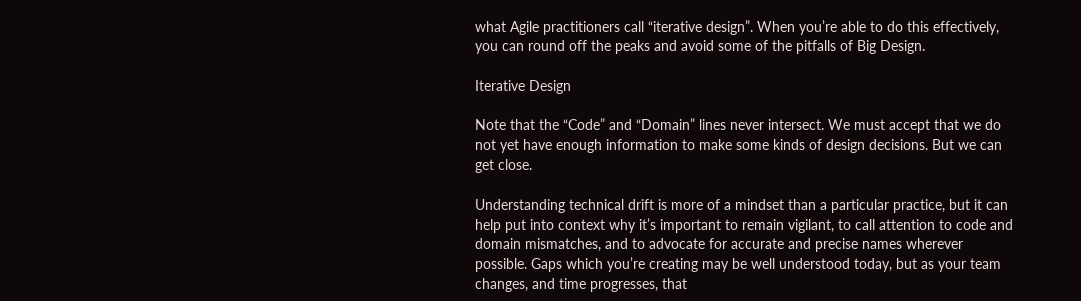what Agile practitioners call “iterative design”. When you’re able to do this effectively, you can round off the peaks and avoid some of the pitfalls of Big Design.

Iterative Design

Note that the “Code” and “Domain” lines never intersect. We must accept that we do not yet have enough information to make some kinds of design decisions. But we can get close.

Understanding technical drift is more of a mindset than a particular practice, but it can help put into context why it’s important to remain vigilant, to call attention to code and domain mismatches, and to advocate for accurate and precise names wherever possible. Gaps which you’re creating may be well understood today, but as your team changes, and time progresses, that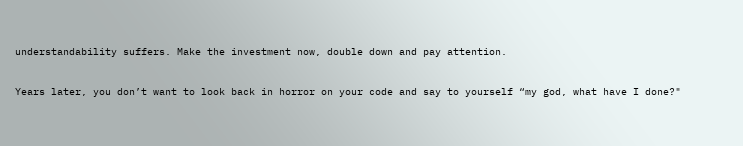understandability suffers. Make the investment now, double down and pay attention.

Years later, you don’t want to look back in horror on your code and say to yourself “my god, what have I done?"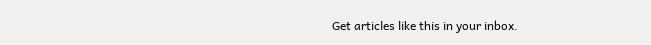Get articles like this in your inbox.